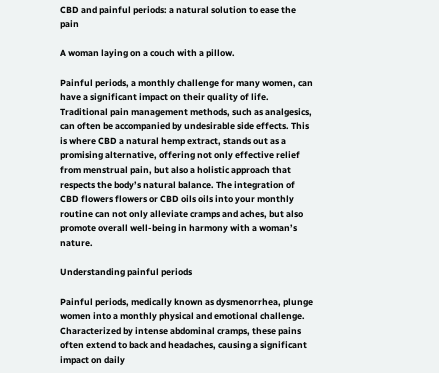CBD and painful periods: a natural solution to ease the pain

A woman laying on a couch with a pillow.

Painful periods, a monthly challenge for many women, can have a significant impact on their quality of life. Traditional pain management methods, such as analgesics, can often be accompanied by undesirable side effects. This is where CBD a natural hemp extract, stands out as a promising alternative, offering not only effective relief from menstrual pain, but also a holistic approach that respects the body’s natural balance. The integration of CBD flowers flowers or CBD oils oils into your monthly routine can not only alleviate cramps and aches, but also promote overall well-being in harmony with a woman’s nature.

Understanding painful periods

Painful periods, medically known as dysmenorrhea, plunge women into a monthly physical and emotional challenge. Characterized by intense abdominal cramps, these pains often extend to back and headaches, causing a significant impact on daily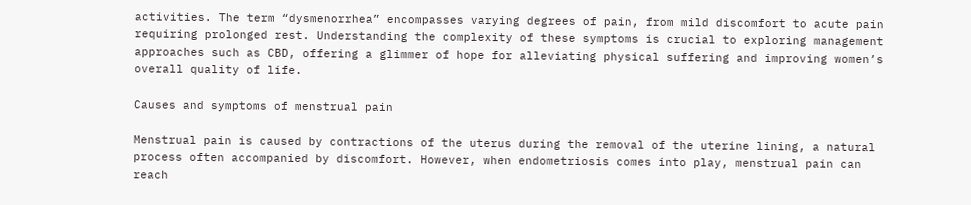activities. The term “dysmenorrhea” encompasses varying degrees of pain, from mild discomfort to acute pain requiring prolonged rest. Understanding the complexity of these symptoms is crucial to exploring management approaches such as CBD, offering a glimmer of hope for alleviating physical suffering and improving women’s overall quality of life.

Causes and symptoms of menstrual pain

Menstrual pain is caused by contractions of the uterus during the removal of the uterine lining, a natural process often accompanied by discomfort. However, when endometriosis comes into play, menstrual pain can reach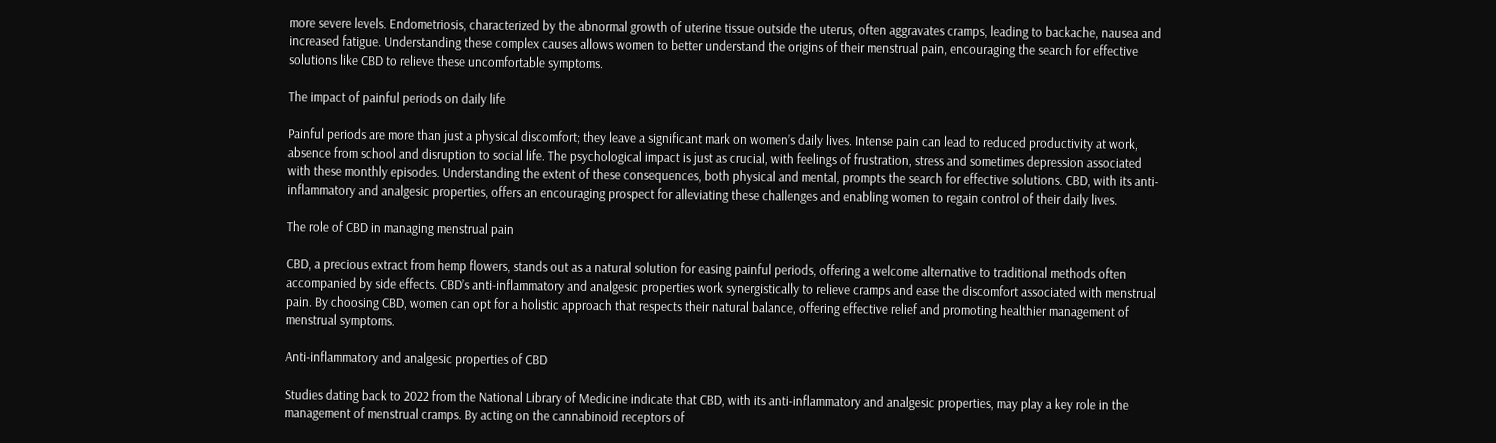more severe levels. Endometriosis, characterized by the abnormal growth of uterine tissue outside the uterus, often aggravates cramps, leading to backache, nausea and increased fatigue. Understanding these complex causes allows women to better understand the origins of their menstrual pain, encouraging the search for effective solutions like CBD to relieve these uncomfortable symptoms.

The impact of painful periods on daily life

Painful periods are more than just a physical discomfort; they leave a significant mark on women’s daily lives. Intense pain can lead to reduced productivity at work, absence from school and disruption to social life. The psychological impact is just as crucial, with feelings of frustration, stress and sometimes depression associated with these monthly episodes. Understanding the extent of these consequences, both physical and mental, prompts the search for effective solutions. CBD, with its anti-inflammatory and analgesic properties, offers an encouraging prospect for alleviating these challenges and enabling women to regain control of their daily lives.

The role of CBD in managing menstrual pain

CBD, a precious extract from hemp flowers, stands out as a natural solution for easing painful periods, offering a welcome alternative to traditional methods often accompanied by side effects. CBD’s anti-inflammatory and analgesic properties work synergistically to relieve cramps and ease the discomfort associated with menstrual pain. By choosing CBD, women can opt for a holistic approach that respects their natural balance, offering effective relief and promoting healthier management of menstrual symptoms.

Anti-inflammatory and analgesic properties of CBD

Studies dating back to 2022 from the National Library of Medicine indicate that CBD, with its anti-inflammatory and analgesic properties, may play a key role in the management of menstrual cramps. By acting on the cannabinoid receptors of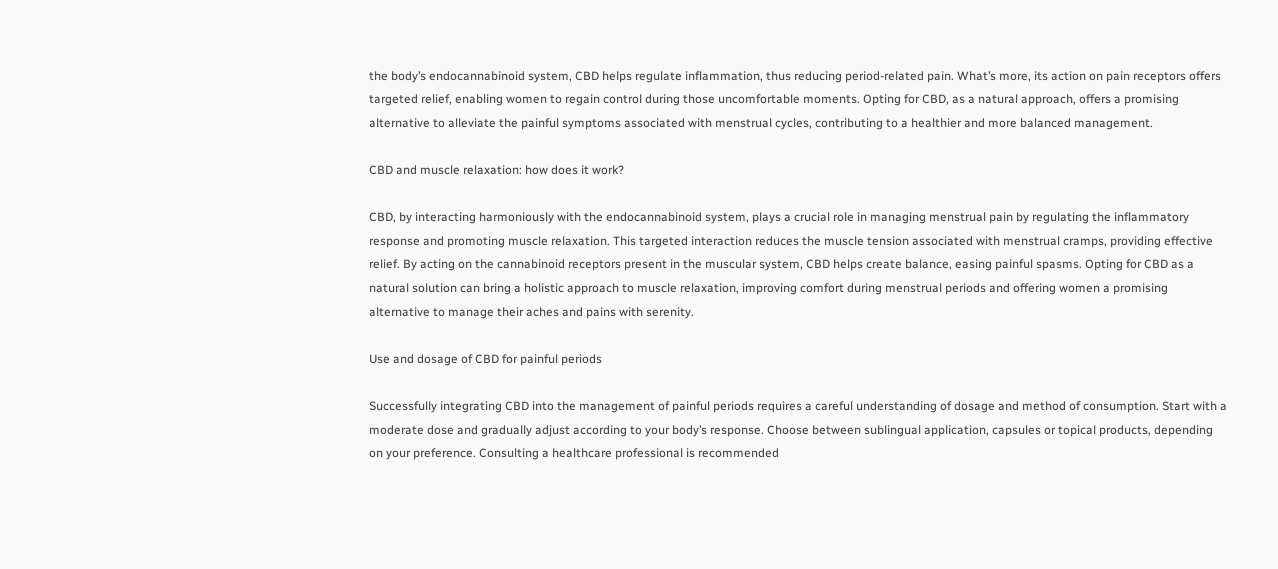the body’s endocannabinoid system, CBD helps regulate inflammation, thus reducing period-related pain. What’s more, its action on pain receptors offers targeted relief, enabling women to regain control during those uncomfortable moments. Opting for CBD, as a natural approach, offers a promising alternative to alleviate the painful symptoms associated with menstrual cycles, contributing to a healthier and more balanced management.

CBD and muscle relaxation: how does it work?

CBD, by interacting harmoniously with the endocannabinoid system, plays a crucial role in managing menstrual pain by regulating the inflammatory response and promoting muscle relaxation. This targeted interaction reduces the muscle tension associated with menstrual cramps, providing effective relief. By acting on the cannabinoid receptors present in the muscular system, CBD helps create balance, easing painful spasms. Opting for CBD as a natural solution can bring a holistic approach to muscle relaxation, improving comfort during menstrual periods and offering women a promising alternative to manage their aches and pains with serenity.

Use and dosage of CBD for painful periods

Successfully integrating CBD into the management of painful periods requires a careful understanding of dosage and method of consumption. Start with a moderate dose and gradually adjust according to your body’s response. Choose between sublingual application, capsules or topical products, depending on your preference. Consulting a healthcare professional is recommended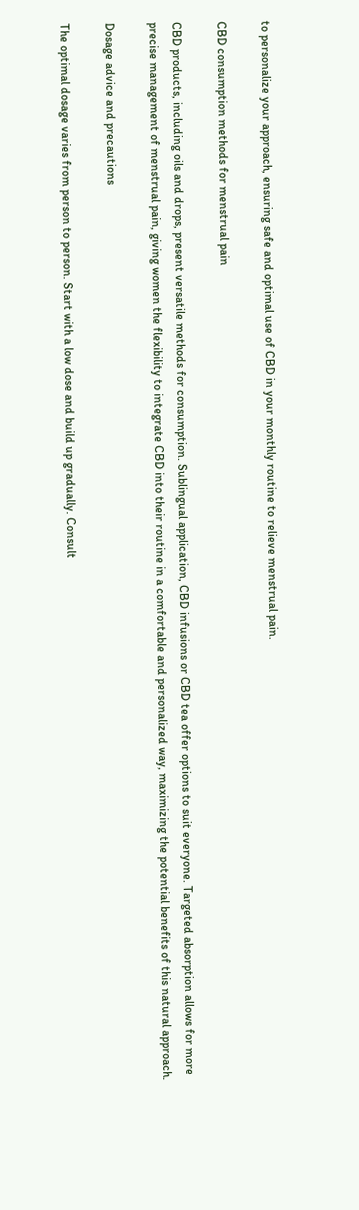to personalize your approach, ensuring safe and optimal use of CBD in your monthly routine to relieve menstrual pain.

CBD consumption methods for menstrual pain

CBD products, including oils and drops, present versatile methods for consumption. Sublingual application, CBD infusions or CBD tea offer options to suit everyone. Targeted absorption allows for more precise management of menstrual pain, giving women the flexibility to integrate CBD into their routine in a comfortable and personalized way, maximizing the potential benefits of this natural approach.

Dosage advice and precautions

The optimal dosage varies from person to person. Start with a low dose and build up gradually. Consult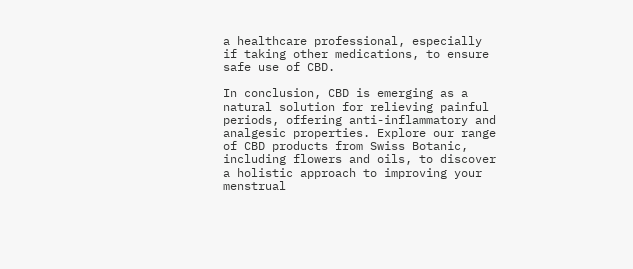a healthcare professional, especially if taking other medications, to ensure safe use of CBD.

In conclusion, CBD is emerging as a natural solution for relieving painful periods, offering anti-inflammatory and analgesic properties. Explore our range of CBD products from Swiss Botanic, including flowers and oils, to discover a holistic approach to improving your menstrual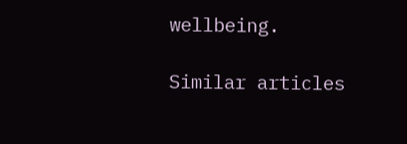wellbeing.

Similar articles